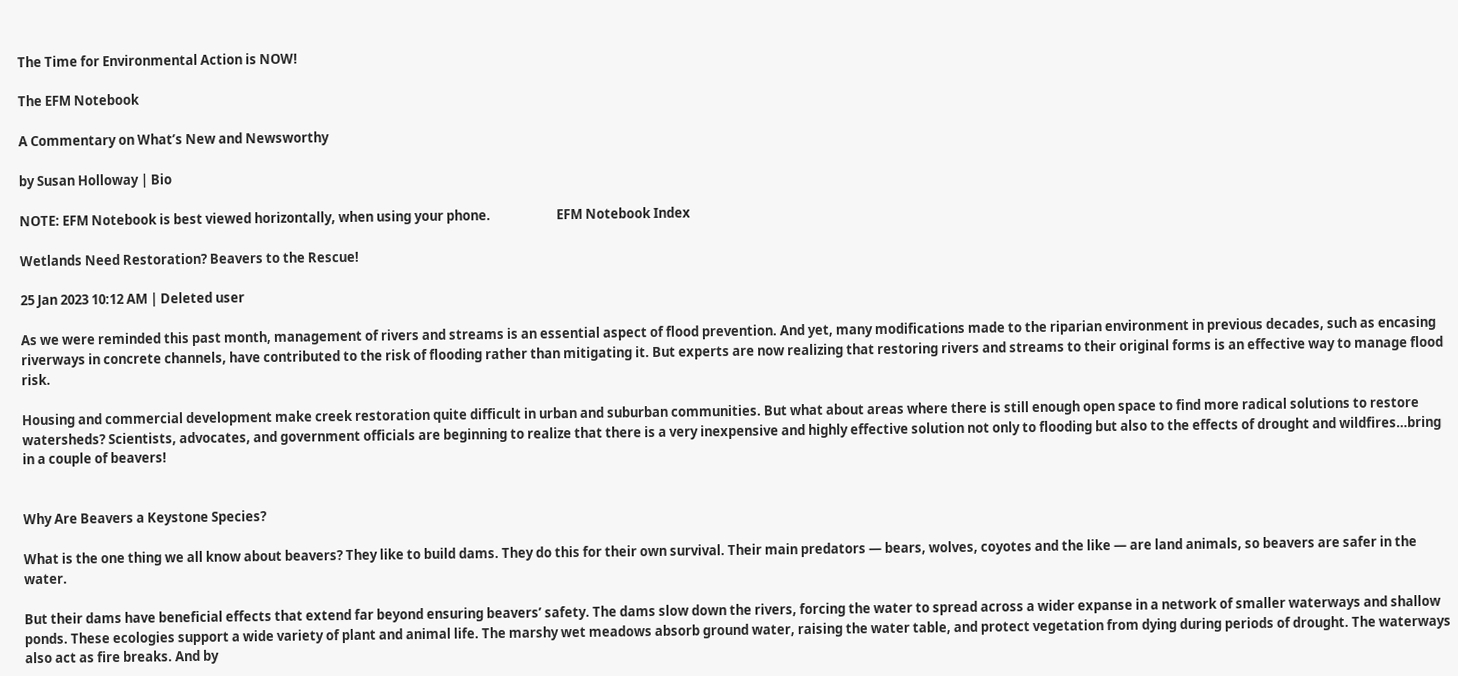The Time for Environmental Action is NOW!

The EFM Notebook

A Commentary on What’s New and Newsworthy

by Susan Holloway | Bio

NOTE: EFM Notebook is best viewed horizontally, when using your phone.                      EFM Notebook Index

Wetlands Need Restoration? Beavers to the Rescue!

25 Jan 2023 10:12 AM | Deleted user

As we were reminded this past month, management of rivers and streams is an essential aspect of flood prevention. And yet, many modifications made to the riparian environment in previous decades, such as encasing riverways in concrete channels, have contributed to the risk of flooding rather than mitigating it. But experts are now realizing that restoring rivers and streams to their original forms is an effective way to manage flood risk.

Housing and commercial development make creek restoration quite difficult in urban and suburban communities. But what about areas where there is still enough open space to find more radical solutions to restore watersheds? Scientists, advocates, and government officials are beginning to realize that there is a very inexpensive and highly effective solution not only to flooding but also to the effects of drought and wildfires…bring in a couple of beavers!


Why Are Beavers a Keystone Species?

What is the one thing we all know about beavers? They like to build dams. They do this for their own survival. Their main predators — bears, wolves, coyotes and the like — are land animals, so beavers are safer in the water.

But their dams have beneficial effects that extend far beyond ensuring beavers’ safety. The dams slow down the rivers, forcing the water to spread across a wider expanse in a network of smaller waterways and shallow ponds. These ecologies support a wide variety of plant and animal life. The marshy wet meadows absorb ground water, raising the water table, and protect vegetation from dying during periods of drought. The waterways also act as fire breaks. And by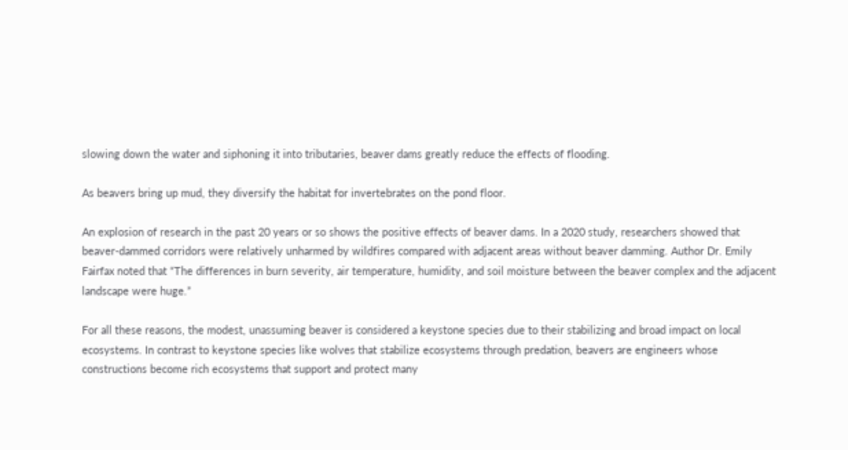slowing down the water and siphoning it into tributaries, beaver dams greatly reduce the effects of flooding.

As beavers bring up mud, they diversify the habitat for invertebrates on the pond floor.

An explosion of research in the past 20 years or so shows the positive effects of beaver dams. In a 2020 study, researchers showed that beaver-dammed corridors were relatively unharmed by wildfires compared with adjacent areas without beaver damming. Author Dr. Emily Fairfax noted that “The differences in burn severity, air temperature, humidity, and soil moisture between the beaver complex and the adjacent landscape were huge.”

For all these reasons, the modest, unassuming beaver is considered a keystone species due to their stabilizing and broad impact on local ecosystems. In contrast to keystone species like wolves that stabilize ecosystems through predation, beavers are engineers whose constructions become rich ecosystems that support and protect many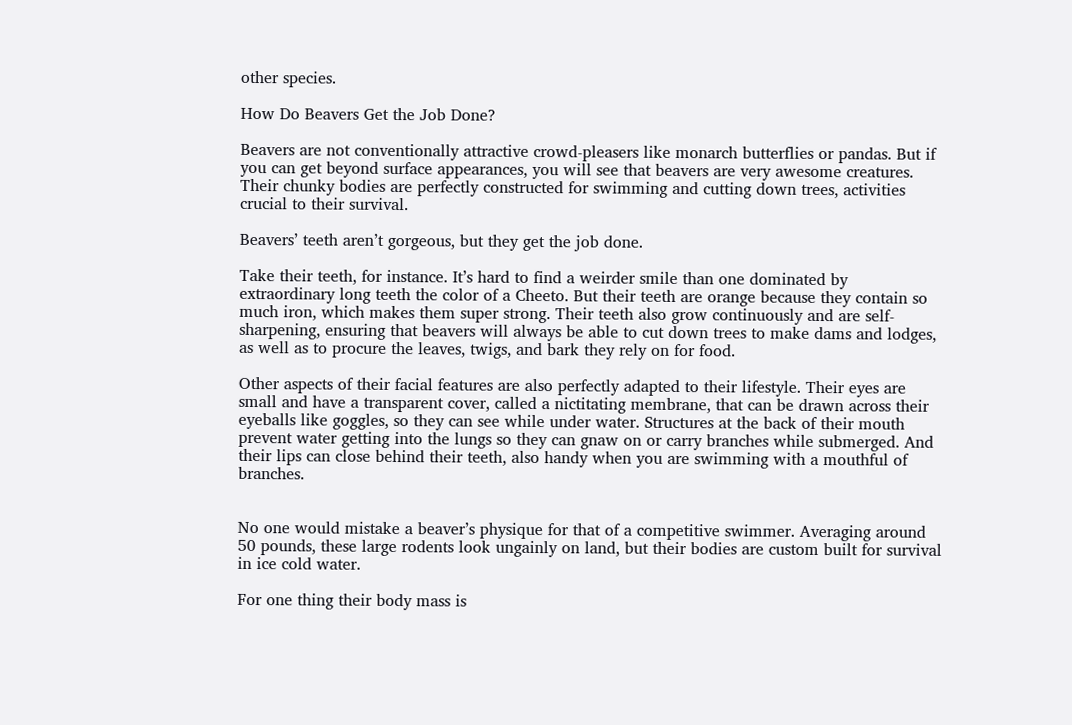other species.

How Do Beavers Get the Job Done?

Beavers are not conventionally attractive crowd-pleasers like monarch butterflies or pandas. But if you can get beyond surface appearances, you will see that beavers are very awesome creatures. Their chunky bodies are perfectly constructed for swimming and cutting down trees, activities crucial to their survival.

Beavers’ teeth aren’t gorgeous, but they get the job done.

Take their teeth, for instance. It’s hard to find a weirder smile than one dominated by extraordinary long teeth the color of a Cheeto. But their teeth are orange because they contain so much iron, which makes them super strong. Their teeth also grow continuously and are self-sharpening, ensuring that beavers will always be able to cut down trees to make dams and lodges, as well as to procure the leaves, twigs, and bark they rely on for food.

Other aspects of their facial features are also perfectly adapted to their lifestyle. Their eyes are small and have a transparent cover, called a nictitating membrane, that can be drawn across their eyeballs like goggles, so they can see while under water. Structures at the back of their mouth prevent water getting into the lungs so they can gnaw on or carry branches while submerged. And their lips can close behind their teeth, also handy when you are swimming with a mouthful of branches.


No one would mistake a beaver’s physique for that of a competitive swimmer. Averaging around 50 pounds, these large rodents look ungainly on land, but their bodies are custom built for survival in ice cold water.

For one thing their body mass is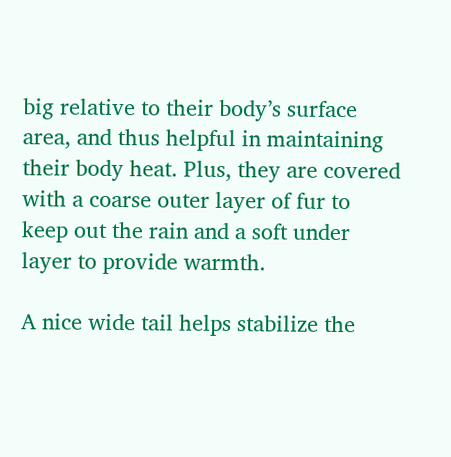big relative to their body’s surface area, and thus helpful in maintaining their body heat. Plus, they are covered with a coarse outer layer of fur to keep out the rain and a soft under layer to provide warmth.

A nice wide tail helps stabilize the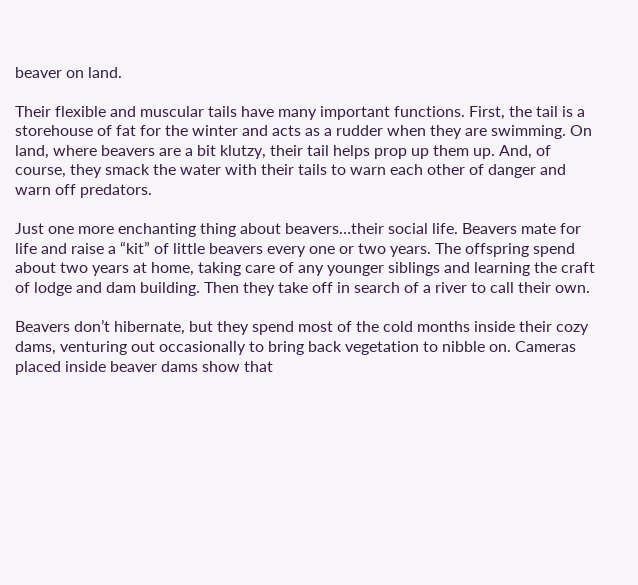beaver on land.

Their flexible and muscular tails have many important functions. First, the tail is a storehouse of fat for the winter and acts as a rudder when they are swimming. On land, where beavers are a bit klutzy, their tail helps prop up them up. And, of course, they smack the water with their tails to warn each other of danger and warn off predators.

Just one more enchanting thing about beavers…their social life. Beavers mate for life and raise a “kit” of little beavers every one or two years. The offspring spend about two years at home, taking care of any younger siblings and learning the craft of lodge and dam building. Then they take off in search of a river to call their own.

Beavers don’t hibernate, but they spend most of the cold months inside their cozy dams, venturing out occasionally to bring back vegetation to nibble on. Cameras placed inside beaver dams show that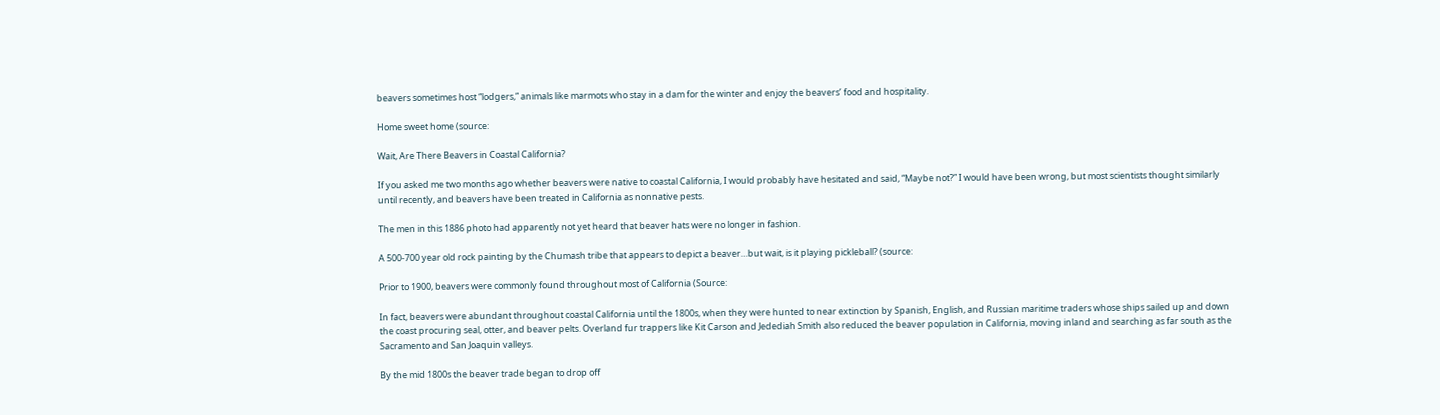beavers sometimes host “lodgers,” animals like marmots who stay in a dam for the winter and enjoy the beavers’ food and hospitality.

Home sweet home (source:

Wait, Are There Beavers in Coastal California?

If you asked me two months ago whether beavers were native to coastal California, I would probably have hesitated and said, “Maybe not?” I would have been wrong, but most scientists thought similarly until recently, and beavers have been treated in California as nonnative pests.

The men in this 1886 photo had apparently not yet heard that beaver hats were no longer in fashion.

A 500-700 year old rock painting by the Chumash tribe that appears to depict a beaver…but wait, is it playing pickleball? (source:

Prior to 1900, beavers were commonly found throughout most of California (Source:

In fact, beavers were abundant throughout coastal California until the 1800s, when they were hunted to near extinction by Spanish, English, and Russian maritime traders whose ships sailed up and down the coast procuring seal, otter, and beaver pelts. Overland fur trappers like Kit Carson and Jedediah Smith also reduced the beaver population in California, moving inland and searching as far south as the Sacramento and San Joaquin valleys.

By the mid 1800s the beaver trade began to drop off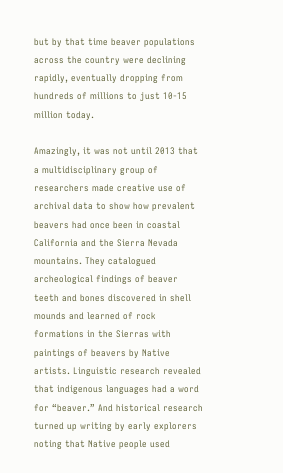but by that time beaver populations across the country were declining rapidly, eventually dropping from hundreds of millions to just 10-15 million today.

Amazingly, it was not until 2013 that a multidisciplinary group of researchers made creative use of archival data to show how prevalent beavers had once been in coastal California and the Sierra Nevada mountains. They catalogued archeological findings of beaver teeth and bones discovered in shell mounds and learned of rock formations in the Sierras with paintings of beavers by Native artists. Linguistic research revealed that indigenous languages had a word for “beaver.” And historical research turned up writing by early explorers noting that Native people used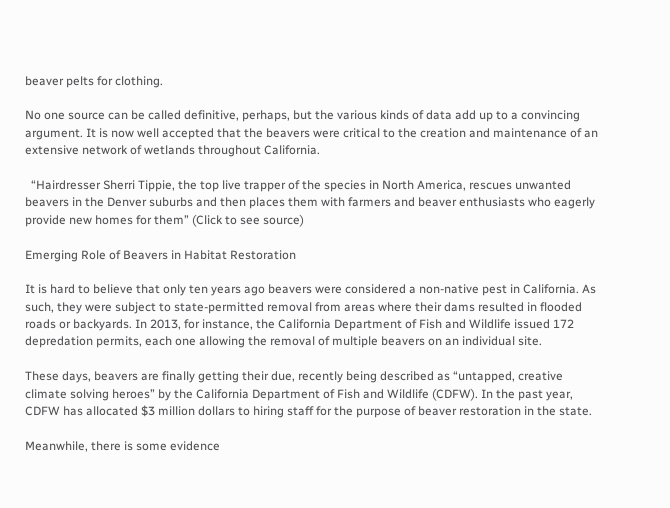beaver pelts for clothing.

No one source can be called definitive, perhaps, but the various kinds of data add up to a convincing argument. It is now well accepted that the beavers were critical to the creation and maintenance of an extensive network of wetlands throughout California.

  “Hairdresser Sherri Tippie, the top live trapper of the species in North America, rescues unwanted beavers in the Denver suburbs and then places them with farmers and beaver enthusiasts who eagerly provide new homes for them” (Click to see source)

Emerging Role of Beavers in Habitat Restoration

It is hard to believe that only ten years ago beavers were considered a non-native pest in California. As such, they were subject to state-permitted removal from areas where their dams resulted in flooded roads or backyards. In 2013, for instance, the California Department of Fish and Wildlife issued 172 depredation permits, each one allowing the removal of multiple beavers on an individual site.

These days, beavers are finally getting their due, recently being described as “untapped, creative climate solving heroes” by the California Department of Fish and Wildlife (CDFW). In the past year, CDFW has allocated $3 million dollars to hiring staff for the purpose of beaver restoration in the state.

Meanwhile, there is some evidence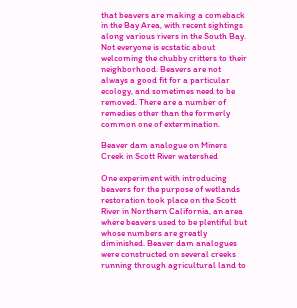that beavers are making a comeback in the Bay Area, with recent sightings along various rivers in the South Bay. Not everyone is ecstatic about welcoming the chubby critters to their neighborhood. Beavers are not always a good fit for a particular ecology, and sometimes need to be removed. There are a number of remedies other than the formerly common one of extermination.

Beaver dam analogue on Miners Creek in Scott River watershed

One experiment with introducing beavers for the purpose of wetlands restoration took place on the Scott River in Northern California, an area where beavers used to be plentiful but whose numbers are greatly diminished. Beaver dam analogues were constructed on several creeks running through agricultural land to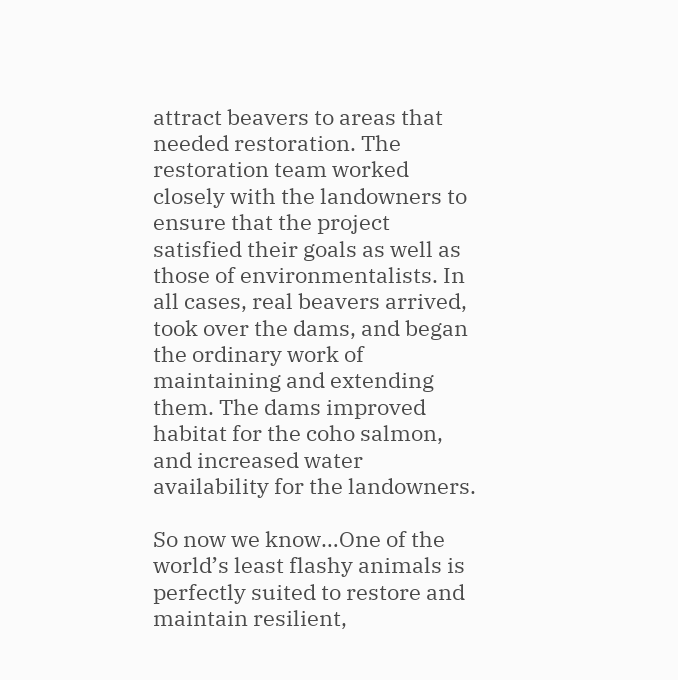attract beavers to areas that needed restoration. The restoration team worked closely with the landowners to ensure that the project satisfied their goals as well as those of environmentalists. In all cases, real beavers arrived, took over the dams, and began the ordinary work of maintaining and extending them. The dams improved habitat for the coho salmon, and increased water availability for the landowners.

So now we know…One of the world’s least flashy animals is perfectly suited to restore and maintain resilient,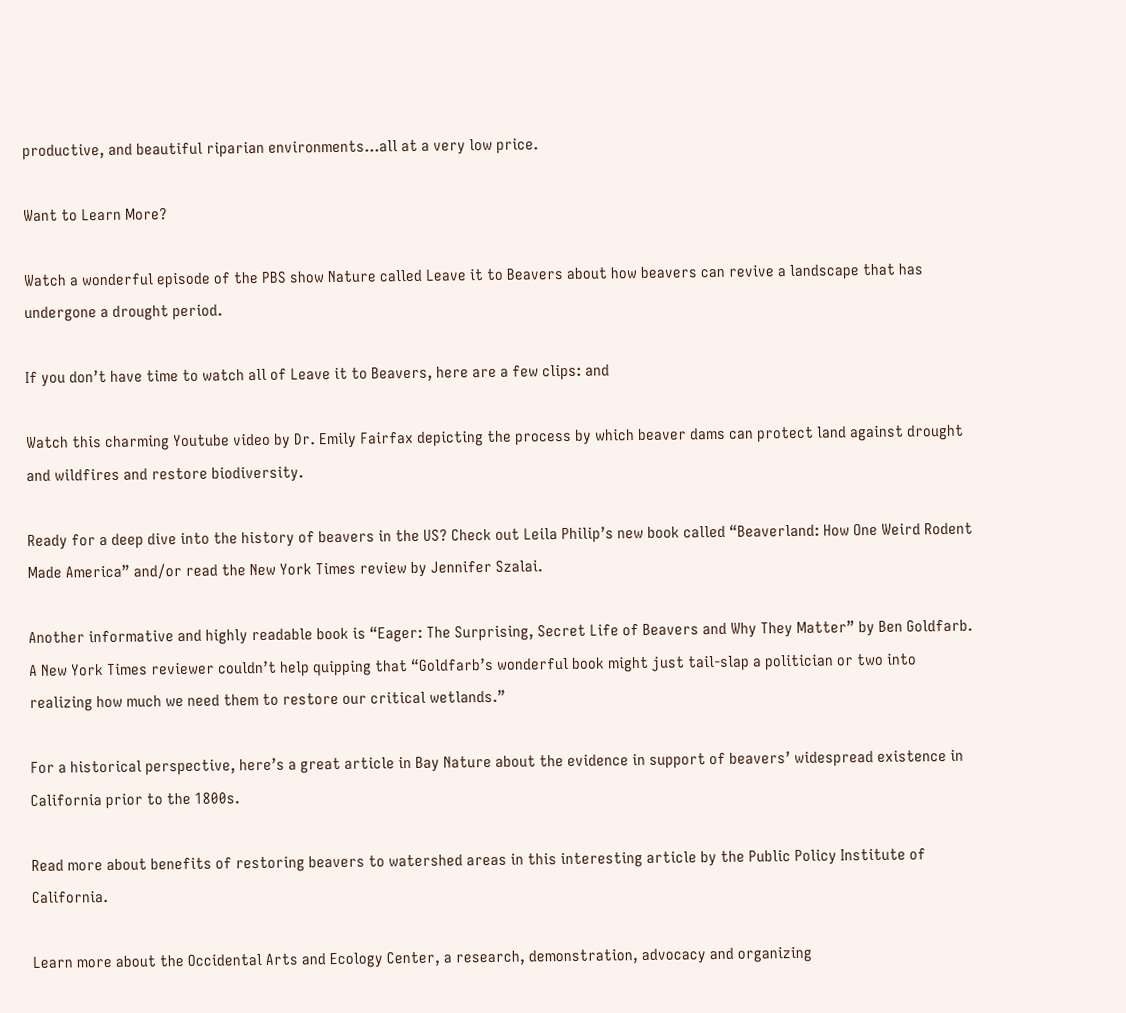productive, and beautiful riparian environments…all at a very low price.

Want to Learn More?

Watch a wonderful episode of the PBS show Nature called Leave it to Beavers about how beavers can revive a landscape that has undergone a drought period.

If you don’t have time to watch all of Leave it to Beavers, here are a few clips: and

Watch this charming Youtube video by Dr. Emily Fairfax depicting the process by which beaver dams can protect land against drought and wildfires and restore biodiversity.

Ready for a deep dive into the history of beavers in the US? Check out Leila Philip’s new book called “Beaverland: How One Weird Rodent Made America” and/or read the New York Times review by Jennifer Szalai.

Another informative and highly readable book is “Eager: The Surprising, Secret Life of Beavers and Why They Matter” by Ben Goldfarb. A New York Times reviewer couldn’t help quipping that “Goldfarb’s wonderful book might just tail-slap a politician or two into realizing how much we need them to restore our critical wetlands.”

For a historical perspective, here’s a great article in Bay Nature about the evidence in support of beavers’ widespread existence in California prior to the 1800s.

Read more about benefits of restoring beavers to watershed areas in this interesting article by the Public Policy Institute of California.

Learn more about the Occidental Arts and Ecology Center, a research, demonstration, advocacy and organizing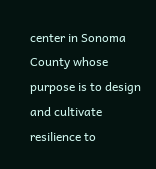center in Sonoma County whose purpose is to design and cultivate resilience to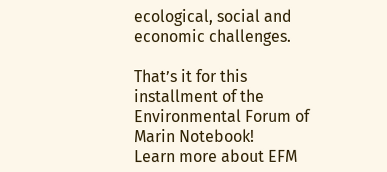ecological, social and economic challenges.

That’s it for this installment of the Environmental Forum of Marin Notebook!
Learn more about EFM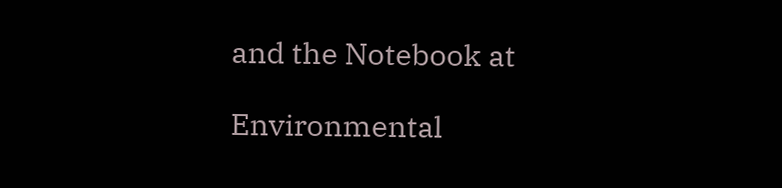and the Notebook at

Environmental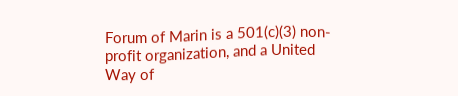Forum of Marin is a 501(c)(3) non-profit organization, and a United Way of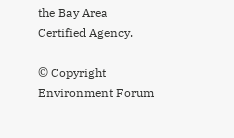the Bay Area Certified Agency.

© Copyright Environment Forum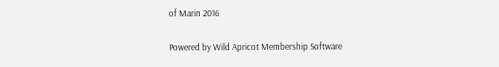of Marin 2016

Powered by Wild Apricot Membership Software